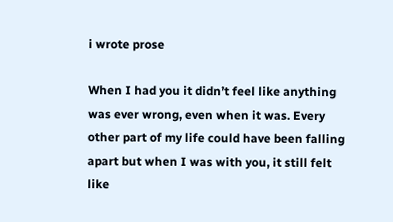i wrote prose

When I had you it didn’t feel like anything was ever wrong, even when it was. Every other part of my life could have been falling apart but when I was with you, it still felt like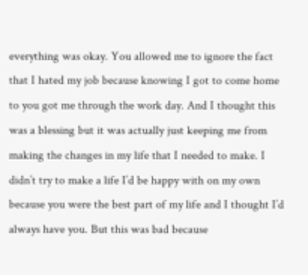everything was okay. You allowed me to ignore the fact that I hated my job because knowing I got to come home to you got me through the work day. And I thought this was a blessing but it was actually just keeping me from making the changes in my life that I needed to make. I didn’t try to make a life I’d be happy with on my own because you were the best part of my life and I thought I’d always have you. But this was bad because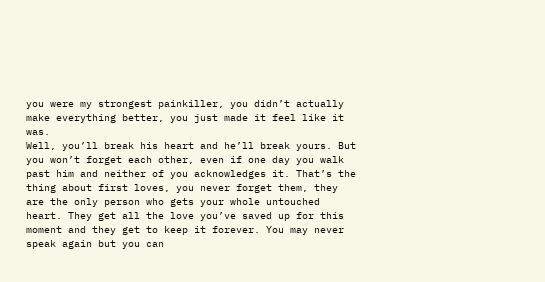you were my strongest painkiller, you didn’t actually make everything better, you just made it feel like it was.
Well, you’ll break his heart and he’ll break yours. But you won’t forget each other, even if one day you walk past him and neither of you acknowledges it. That’s the thing about first loves, you never forget them, they are the only person who gets your whole untouched heart. They get all the love you’ve saved up for this moment and they get to keep it forever. You may never speak again but you can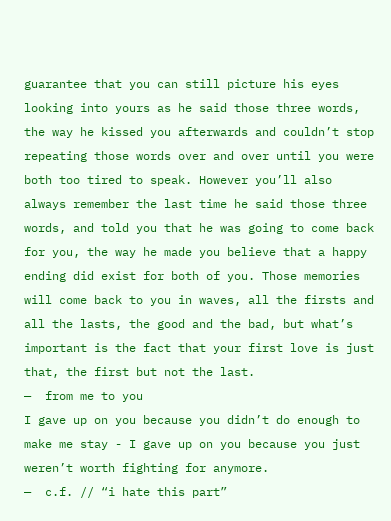guarantee that you can still picture his eyes looking into yours as he said those three words, the way he kissed you afterwards and couldn’t stop repeating those words over and over until you were both too tired to speak. However you’ll also always remember the last time he said those three words, and told you that he was going to come back for you, the way he made you believe that a happy ending did exist for both of you. Those memories will come back to you in waves, all the firsts and all the lasts, the good and the bad, but what’s important is the fact that your first love is just that, the first but not the last.
—  from me to you
I gave up on you because you didn’t do enough to make me stay - I gave up on you because you just weren’t worth fighting for anymore.
—  c.f. // “i hate this part”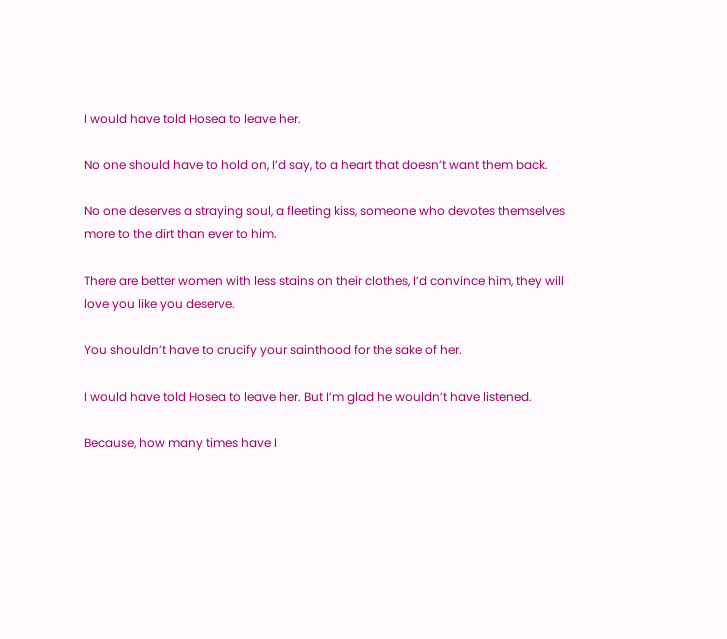I would have told Hosea to leave her.

No one should have to hold on, I’d say, to a heart that doesn’t want them back.

No one deserves a straying soul, a fleeting kiss, someone who devotes themselves more to the dirt than ever to him.

There are better women with less stains on their clothes, I’d convince him, they will love you like you deserve.

You shouldn’t have to crucify your sainthood for the sake of her.

I would have told Hosea to leave her. But I’m glad he wouldn’t have listened.

Because, how many times have I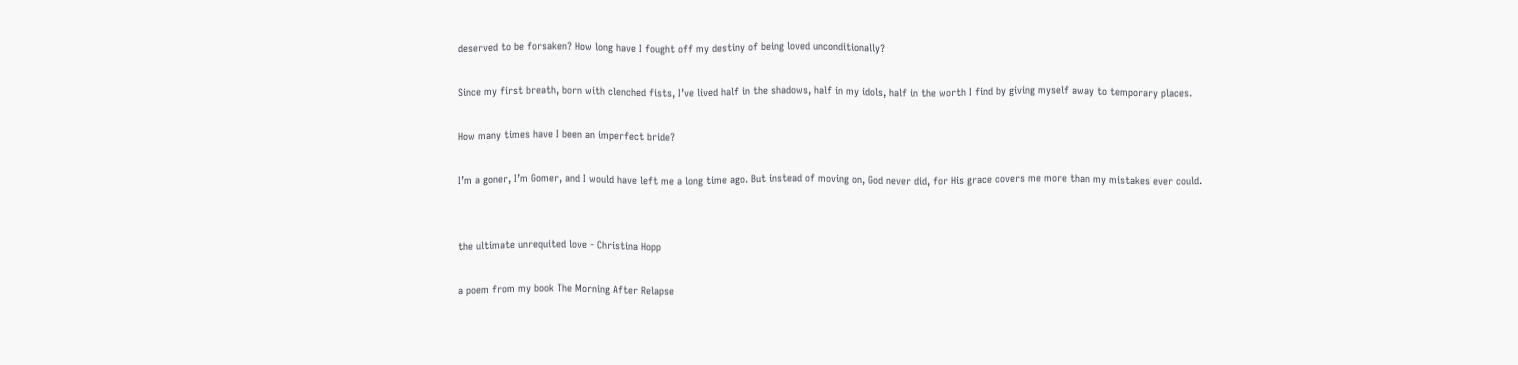deserved to be forsaken? How long have I fought off my destiny of being loved unconditionally?

Since my first breath, born with clenched fists, I’ve lived half in the shadows, half in my idols, half in the worth I find by giving myself away to temporary places.

How many times have I been an imperfect bride?

I’m a goner, I’m Gomer, and I would have left me a long time ago. But instead of moving on, God never did, for His grace covers me more than my mistakes ever could.


the ultimate unrequited love - Christina Hopp

a poem from my book The Morning After Relapse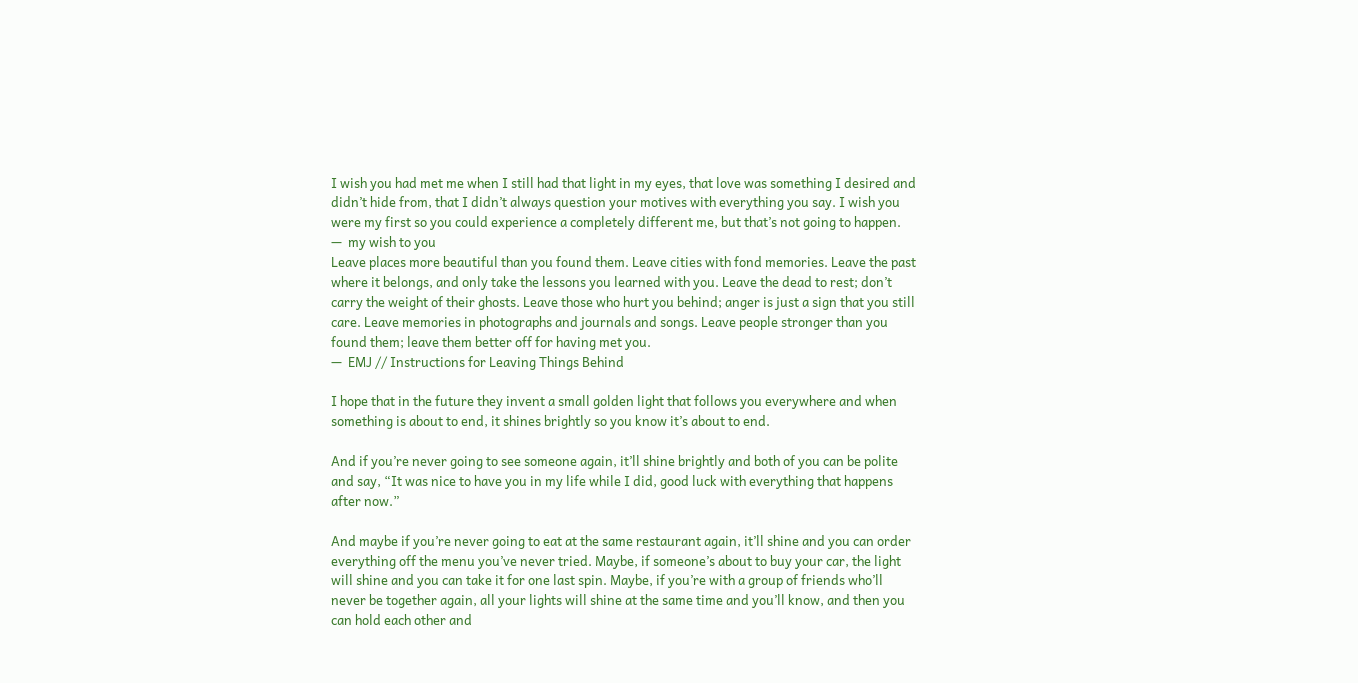I wish you had met me when I still had that light in my eyes, that love was something I desired and didn’t hide from, that I didn’t always question your motives with everything you say. I wish you were my first so you could experience a completely different me, but that’s not going to happen.
—  my wish to you
Leave places more beautiful than you found them. Leave cities with fond memories. Leave the past where it belongs, and only take the lessons you learned with you. Leave the dead to rest; don’t carry the weight of their ghosts. Leave those who hurt you behind; anger is just a sign that you still care. Leave memories in photographs and journals and songs. Leave people stronger than you found them; leave them better off for having met you.
—  EMJ // Instructions for Leaving Things Behind

I hope that in the future they invent a small golden light that follows you everywhere and when something is about to end, it shines brightly so you know it’s about to end.

And if you’re never going to see someone again, it’ll shine brightly and both of you can be polite and say, “It was nice to have you in my life while I did, good luck with everything that happens after now.”

And maybe if you’re never going to eat at the same restaurant again, it’ll shine and you can order everything off the menu you’ve never tried. Maybe, if someone’s about to buy your car, the light will shine and you can take it for one last spin. Maybe, if you’re with a group of friends who’ll never be together again, all your lights will shine at the same time and you’ll know, and then you can hold each other and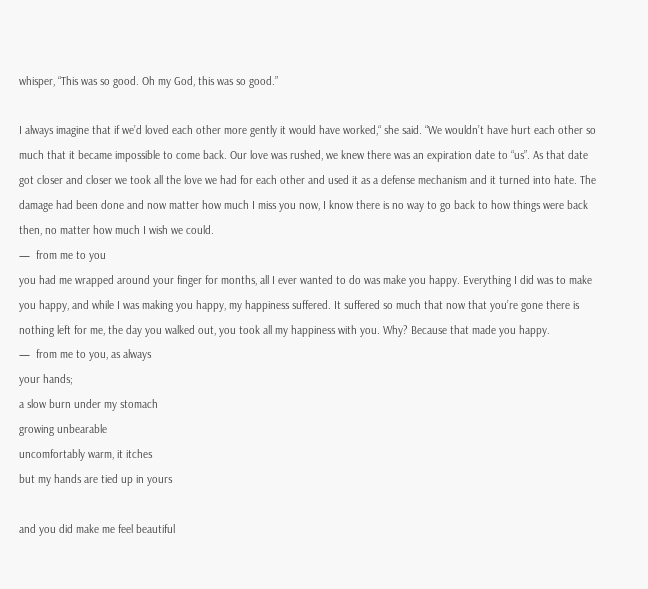whisper, “This was so good. Oh my God, this was so good.”

I always imagine that if we’d loved each other more gently it would have worked,“ she said. “We wouldn’t have hurt each other so much that it became impossible to come back. Our love was rushed, we knew there was an expiration date to “us”. As that date got closer and closer we took all the love we had for each other and used it as a defense mechanism and it turned into hate. The damage had been done and now matter how much I miss you now, I know there is no way to go back to how things were back then, no matter how much I wish we could.
—  from me to you
you had me wrapped around your finger for months, all I ever wanted to do was make you happy. Everything I did was to make you happy, and while I was making you happy, my happiness suffered. It suffered so much that now that you’re gone there is nothing left for me, the day you walked out, you took all my happiness with you. Why? Because that made you happy.
—  from me to you, as always
your hands;
a slow burn under my stomach
growing unbearable
uncomfortably warm, it itches
but my hands are tied up in yours

and you did make me feel beautiful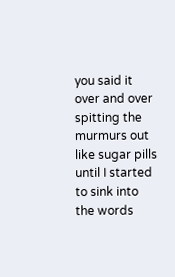you said it over and over
spitting the murmurs out like sugar pills
until I started to sink into the words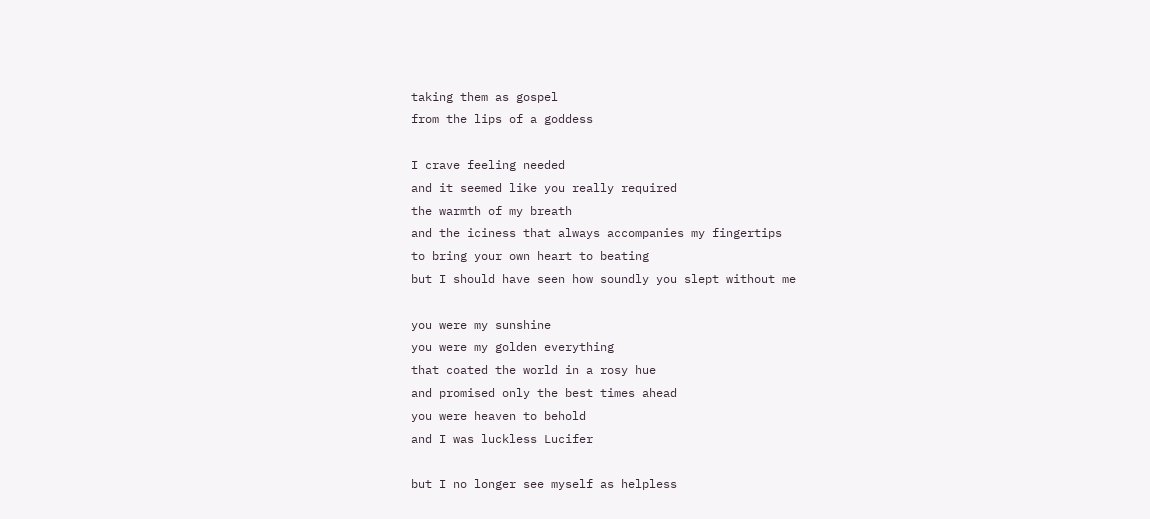taking them as gospel
from the lips of a goddess

I crave feeling needed
and it seemed like you really required
the warmth of my breath
and the iciness that always accompanies my fingertips
to bring your own heart to beating
but I should have seen how soundly you slept without me

you were my sunshine
you were my golden everything
that coated the world in a rosy hue
and promised only the best times ahead
you were heaven to behold
and I was luckless Lucifer

but I no longer see myself as helpless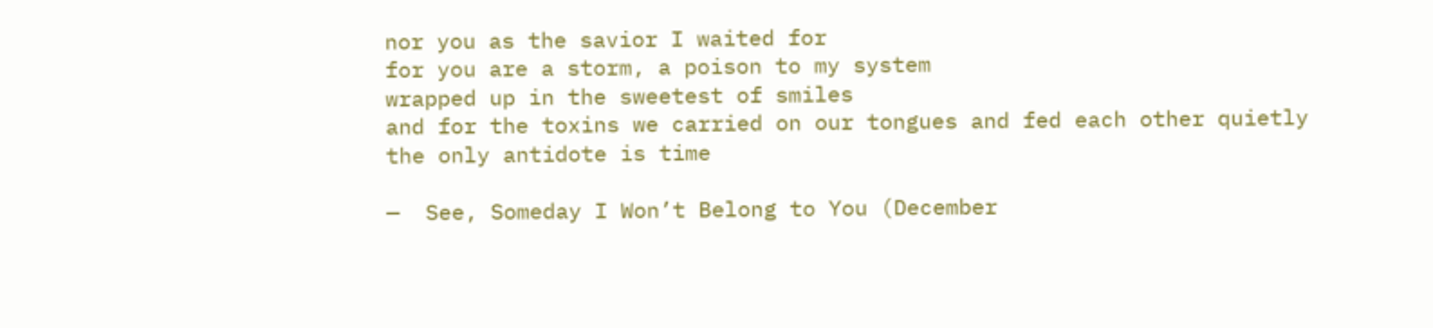nor you as the savior I waited for
for you are a storm, a poison to my system
wrapped up in the sweetest of smiles
and for the toxins we carried on our tongues and fed each other quietly
the only antidote is time

—  See, Someday I Won’t Belong to You (December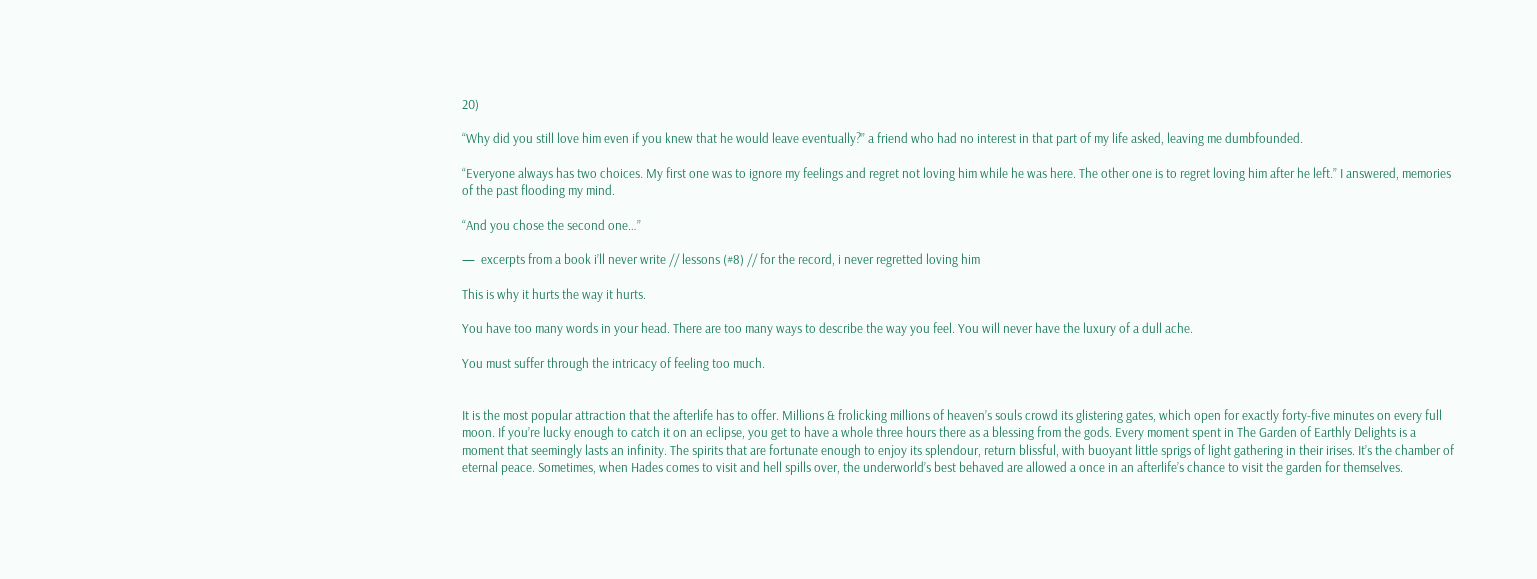20)

“Why did you still love him even if you knew that he would leave eventually?” a friend who had no interest in that part of my life asked, leaving me dumbfounded.

“Everyone always has two choices. My first one was to ignore my feelings and regret not loving him while he was here. The other one is to regret loving him after he left.” I answered, memories of the past flooding my mind.

“And you chose the second one…”

—  excerpts from a book i’ll never write // lessons (#8) // for the record, i never regretted loving him

This is why it hurts the way it hurts.

You have too many words in your head. There are too many ways to describe the way you feel. You will never have the luxury of a dull ache.

You must suffer through the intricacy of feeling too much.


It is the most popular attraction that the afterlife has to offer. Millions & frolicking millions of heaven’s souls crowd its glistering gates, which open for exactly forty-five minutes on every full moon. If you’re lucky enough to catch it on an eclipse, you get to have a whole three hours there as a blessing from the gods. Every moment spent in The Garden of Earthly Delights is a moment that seemingly lasts an infinity. The spirits that are fortunate enough to enjoy its splendour, return blissful, with buoyant little sprigs of light gathering in their irises. It’s the chamber of eternal peace. Sometimes, when Hades comes to visit and hell spills over, the underworld’s best behaved are allowed a once in an afterlife’s chance to visit the garden for themselves.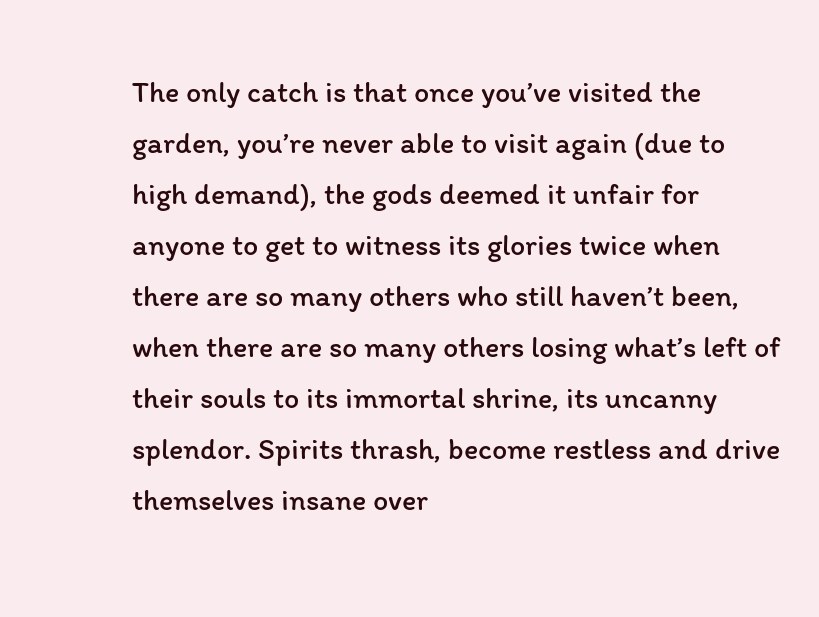The only catch is that once you’ve visited the garden, you’re never able to visit again (due to high demand), the gods deemed it unfair for anyone to get to witness its glories twice when there are so many others who still haven’t been, when there are so many others losing what’s left of their souls to its immortal shrine, its uncanny splendor. Spirits thrash, become restless and drive themselves insane over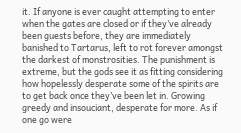it. If anyone is ever caught attempting to enter when the gates are closed or if they’ve already been guests before, they are immediately banished to Tartarus, left to rot forever amongst the darkest of monstrosities. The punishment is extreme, but the gods see it as fitting considering how hopelessly desperate some of the spirits are to get back once they’ve been let in. Growing greedy and insouciant, desperate for more. As if one go were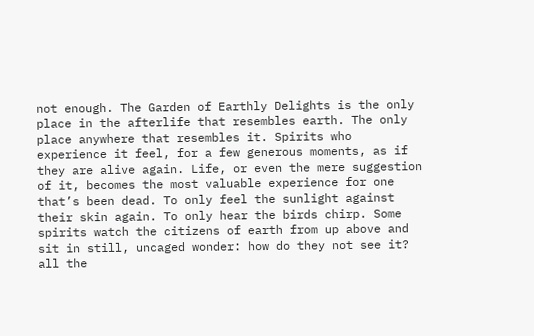not enough. The Garden of Earthly Delights is the only place in the afterlife that resembles earth. The only place anywhere that resembles it. Spirits who experience it feel, for a few generous moments, as if they are alive again. Life, or even the mere suggestion of it, becomes the most valuable experience for one that’s been dead. To only feel the sunlight against their skin again. To only hear the birds chirp. Some spirits watch the citizens of earth from up above and sit in still, uncaged wonder: how do they not see it? all the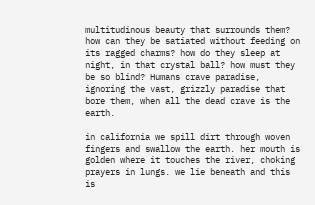multitudinous beauty that surrounds them? how can they be satiated without feeding on its ragged charms? how do they sleep at night, in that crystal ball? how must they be so blind? Humans crave paradise, ignoring the vast, grizzly paradise that bore them, when all the dead crave is the earth.

in california we spill dirt through woven fingers and swallow the earth. her mouth is golden where it touches the river, choking prayers in lungs. we lie beneath and this is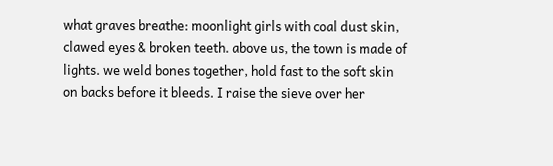what graves breathe: moonlight girls with coal dust skin, clawed eyes & broken teeth. above us, the town is made of lights. we weld bones together, hold fast to the soft skin on backs before it bleeds. I raise the sieve over her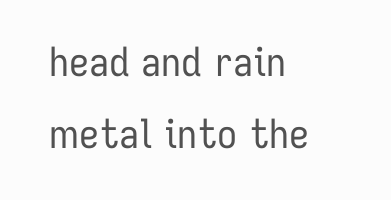head and rain metal into the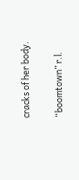cracks of her body.

“boomtown” r.l.